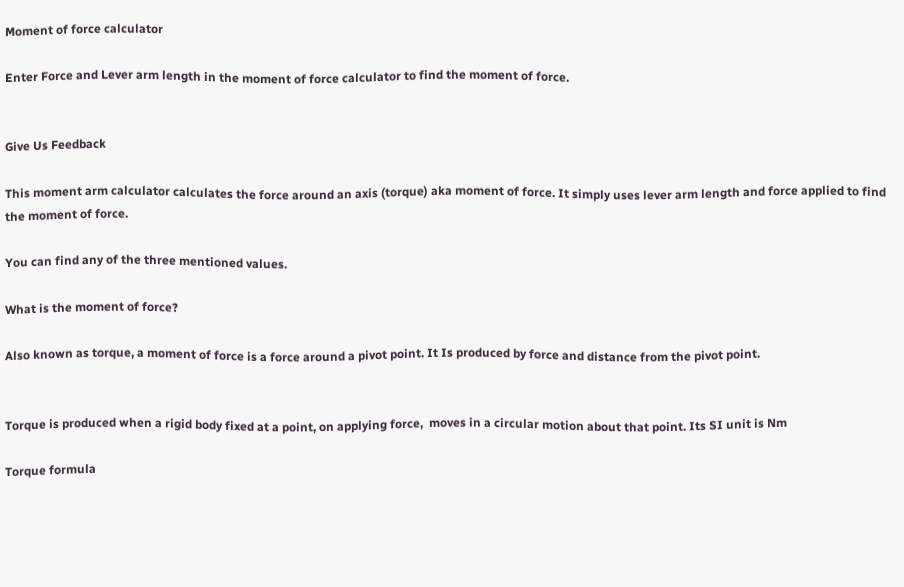Moment of force calculator

Enter Force and Lever arm length in the moment of force calculator to find the moment of force.


Give Us Feedback

This moment arm calculator calculates the force around an axis (torque) aka moment of force. It simply uses lever arm length and force applied to find the moment of force.

You can find any of the three mentioned values.

What is the moment of force?

Also known as torque, a moment of force is a force around a pivot point. It Is produced by force and distance from the pivot point.


Torque is produced when a rigid body fixed at a point, on applying force,  moves in a circular motion about that point. Its SI unit is Nm

Torque formula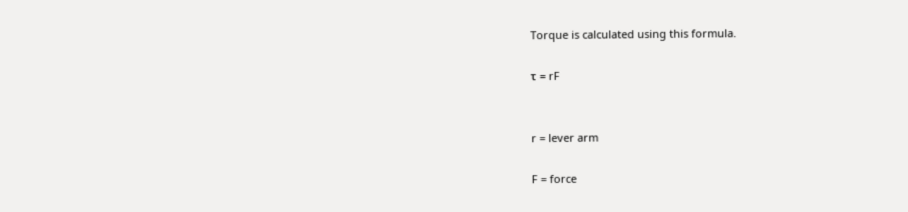Torque is calculated using this formula.

τ = rF


r = lever arm

F = force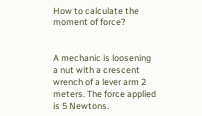How to calculate the moment of force?


A mechanic is loosening a nut with a crescent wrench of a lever arm 2 meters. The force applied is 5 Newtons.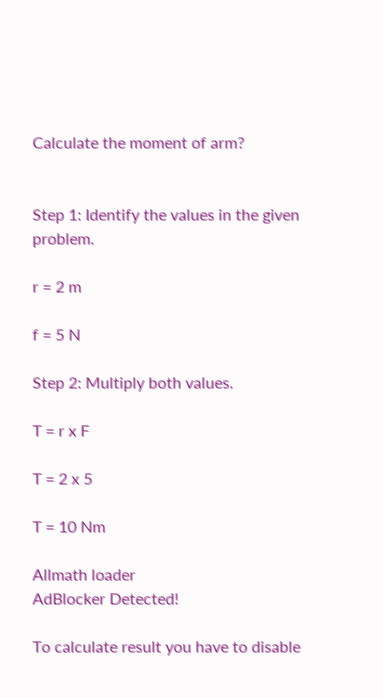Calculate the moment of arm?


Step 1: Identify the values in the given problem.

r = 2 m

f = 5 N

Step 2: Multiply both values.

T = r x F

T = 2 x 5

T = 10 Nm

Allmath loader
AdBlocker Detected!

To calculate result you have to disable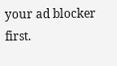your ad blocker first.